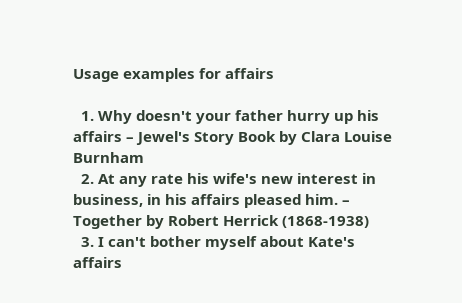Usage examples for affairs

  1. Why doesn't your father hurry up his affairs – Jewel's Story Book by Clara Louise Burnham
  2. At any rate his wife's new interest in business, in his affairs pleased him. – Together by Robert Herrick (1868-1938)
  3. I can't bother myself about Kate's affairs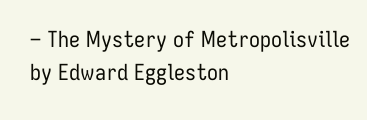– The Mystery of Metropolisville by Edward Eggleston